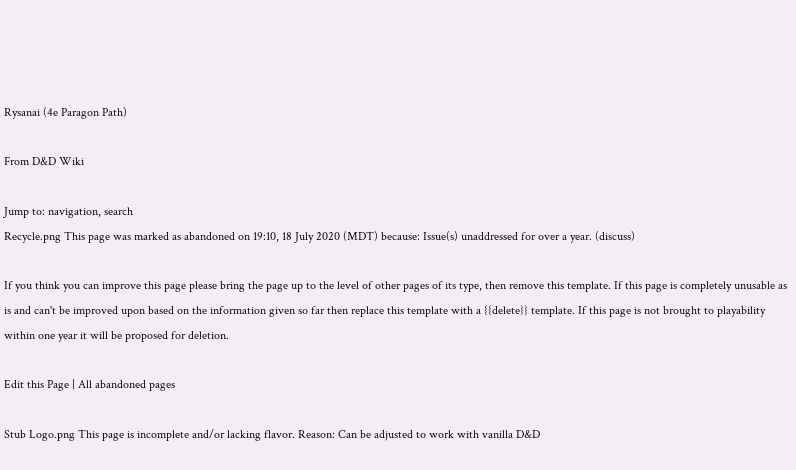Rysanai (4e Paragon Path)

From D&D Wiki

Jump to: navigation, search
Recycle.png This page was marked as abandoned on 19:10, 18 July 2020 (MDT) because: Issue(s) unaddressed for over a year. (discuss)

If you think you can improve this page please bring the page up to the level of other pages of its type, then remove this template. If this page is completely unusable as is and can't be improved upon based on the information given so far then replace this template with a {{delete}} template. If this page is not brought to playability within one year it will be proposed for deletion.

Edit this Page | All abandoned pages

Stub Logo.png This page is incomplete and/or lacking flavor. Reason: Can be adjusted to work with vanilla D&D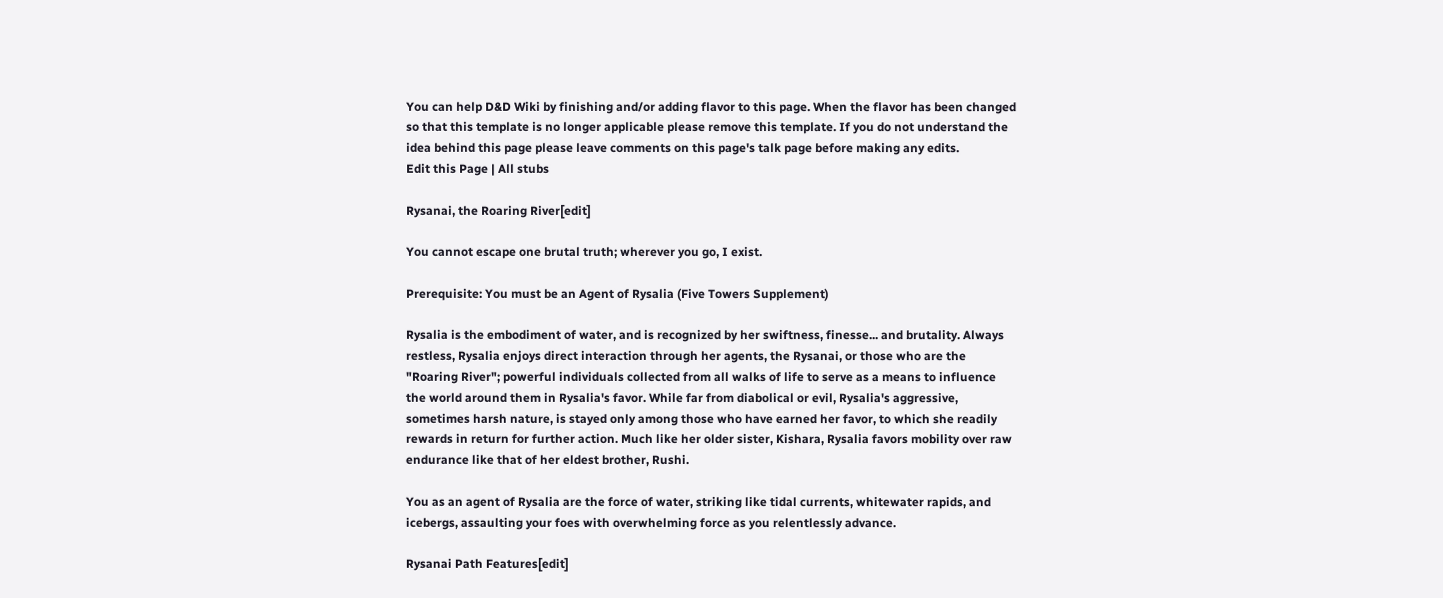You can help D&D Wiki by finishing and/or adding flavor to this page. When the flavor has been changed so that this template is no longer applicable please remove this template. If you do not understand the idea behind this page please leave comments on this page's talk page before making any edits.
Edit this Page | All stubs

Rysanai, the Roaring River[edit]

You cannot escape one brutal truth; wherever you go, I exist.

Prerequisite: You must be an Agent of Rysalia (Five Towers Supplement)

Rysalia is the embodiment of water, and is recognized by her swiftness, finesse... and brutality. Always restless, Rysalia enjoys direct interaction through her agents, the Rysanai, or those who are the "Roaring River"; powerful individuals collected from all walks of life to serve as a means to influence the world around them in Rysalia's favor. While far from diabolical or evil, Rysalia's aggressive, sometimes harsh nature, is stayed only among those who have earned her favor, to which she readily rewards in return for further action. Much like her older sister, Kishara, Rysalia favors mobility over raw endurance like that of her eldest brother, Rushi.

You as an agent of Rysalia are the force of water, striking like tidal currents, whitewater rapids, and icebergs, assaulting your foes with overwhelming force as you relentlessly advance.

Rysanai Path Features[edit]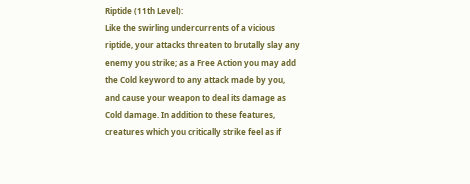Riptide (11th Level):
Like the swirling undercurrents of a vicious riptide, your attacks threaten to brutally slay any enemy you strike; as a Free Action you may add the Cold keyword to any attack made by you, and cause your weapon to deal its damage as Cold damage. In addition to these features, creatures which you critically strike feel as if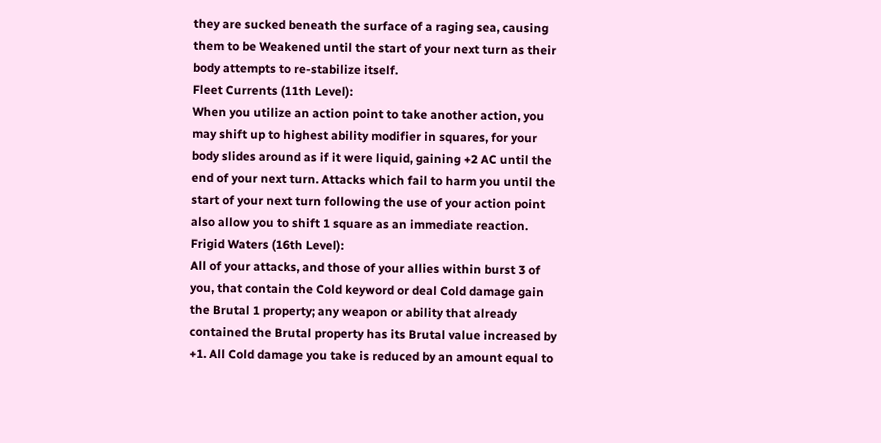they are sucked beneath the surface of a raging sea, causing them to be Weakened until the start of your next turn as their body attempts to re-stabilize itself.
Fleet Currents (11th Level):
When you utilize an action point to take another action, you may shift up to highest ability modifier in squares, for your body slides around as if it were liquid, gaining +2 AC until the end of your next turn. Attacks which fail to harm you until the start of your next turn following the use of your action point also allow you to shift 1 square as an immediate reaction.
Frigid Waters (16th Level):
All of your attacks, and those of your allies within burst 3 of you, that contain the Cold keyword or deal Cold damage gain the Brutal 1 property; any weapon or ability that already contained the Brutal property has its Brutal value increased by +1. All Cold damage you take is reduced by an amount equal to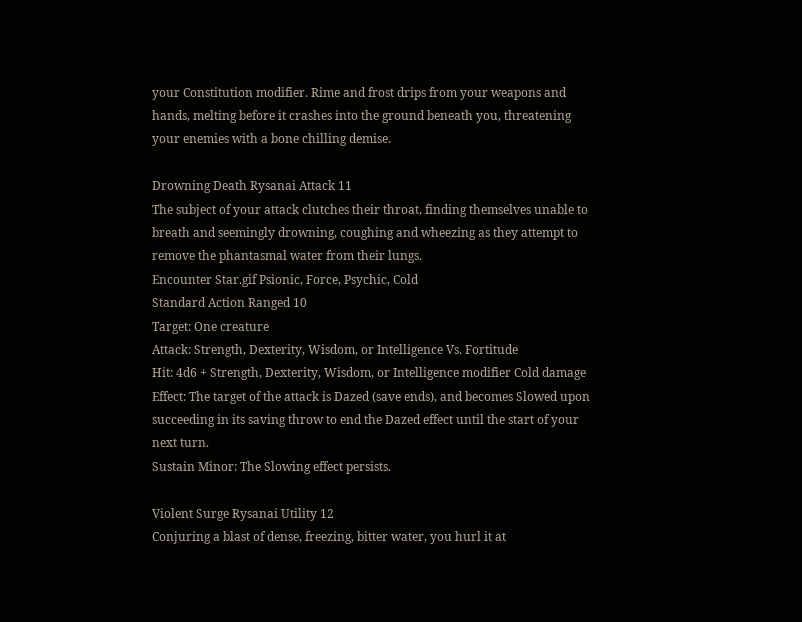your Constitution modifier. Rime and frost drips from your weapons and hands, melting before it crashes into the ground beneath you, threatening your enemies with a bone chilling demise.

Drowning Death Rysanai Attack 11
The subject of your attack clutches their throat, finding themselves unable to breath and seemingly drowning, coughing and wheezing as they attempt to remove the phantasmal water from their lungs.
Encounter Star.gif Psionic, Force, Psychic, Cold
Standard Action Ranged 10
Target: One creature
Attack: Strength, Dexterity, Wisdom, or Intelligence Vs. Fortitude
Hit: 4d6 + Strength, Dexterity, Wisdom, or Intelligence modifier Cold damage
Effect: The target of the attack is Dazed (save ends), and becomes Slowed upon succeeding in its saving throw to end the Dazed effect until the start of your next turn.
Sustain Minor: The Slowing effect persists.

Violent Surge Rysanai Utility 12
Conjuring a blast of dense, freezing, bitter water, you hurl it at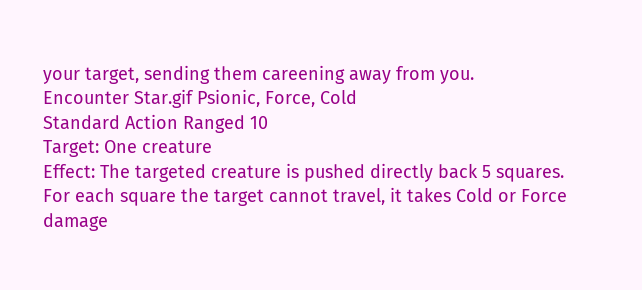your target, sending them careening away from you.
Encounter Star.gif Psionic, Force, Cold
Standard Action Ranged 10
Target: One creature
Effect: The targeted creature is pushed directly back 5 squares. For each square the target cannot travel, it takes Cold or Force damage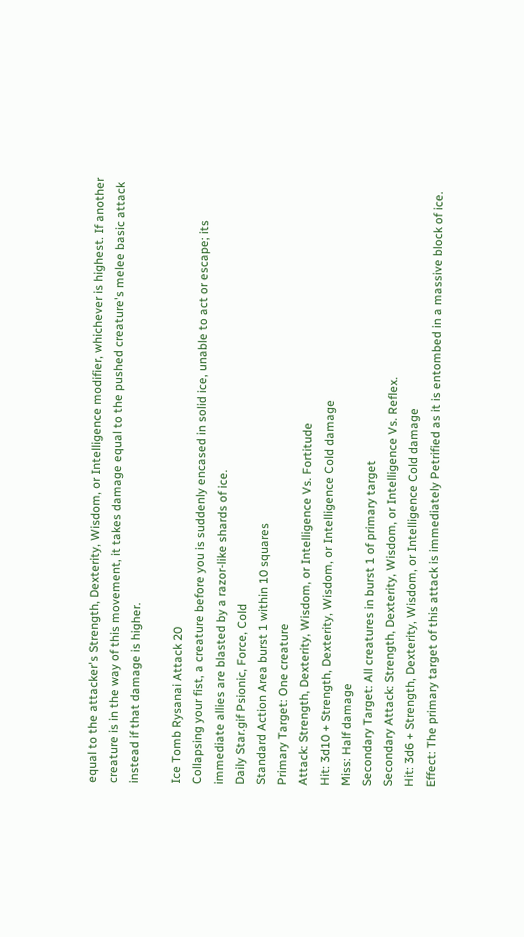equal to the attacker's Strength, Dexterity, Wisdom, or Intelligence modifier, whichever is highest. If another creature is in the way of this movement, it takes damage equal to the pushed creature's melee basic attack instead if that damage is higher.

Ice Tomb Rysanai Attack 20
Collapsing your fist, a creature before you is suddenly encased in solid ice, unable to act or escape; its immediate allies are blasted by a razor-like shards of ice.
Daily Star.gif Psionic, Force, Cold
Standard Action Area burst 1 within 10 squares
Primary Target: One creature
Attack: Strength, Dexterity, Wisdom, or Intelligence Vs. Fortitude
Hit: 3d10 + Strength, Dexterity, Wisdom, or Intelligence Cold damage
Miss: Half damage
Secondary Target: All creatures in burst 1 of primary target
Secondary Attack: Strength, Dexterity, Wisdom, or Intelligence Vs. Reflex.
Hit: 3d6 + Strength, Dexterity, Wisdom, or Intelligence Cold damage
Effect: The primary target of this attack is immediately Petrified as it is entombed in a massive block of ice.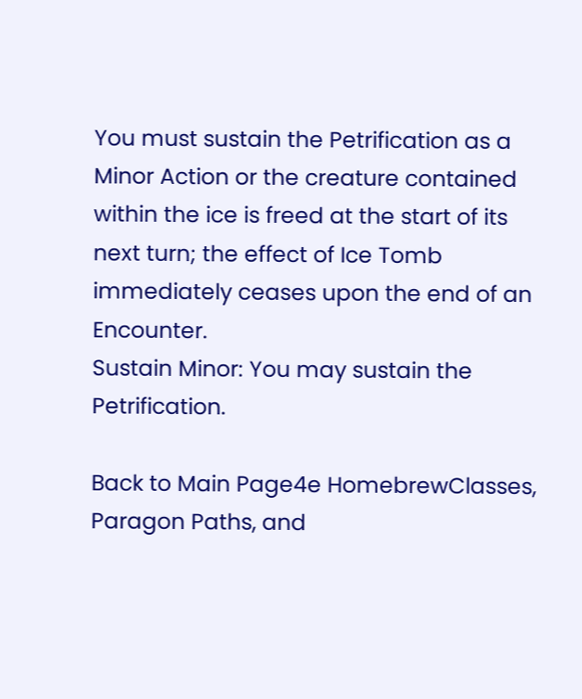You must sustain the Petrification as a Minor Action or the creature contained within the ice is freed at the start of its next turn; the effect of Ice Tomb immediately ceases upon the end of an Encounter.
Sustain Minor: You may sustain the Petrification.

Back to Main Page4e HomebrewClasses, Paragon Paths, and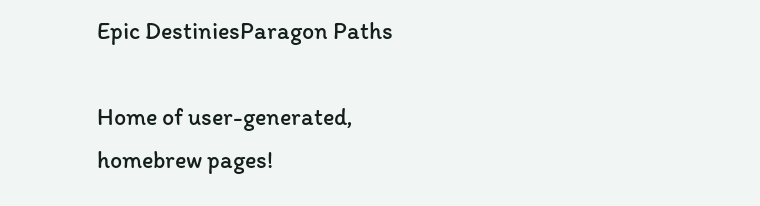Epic DestiniesParagon Paths

Home of user-generated,
homebrew pages!